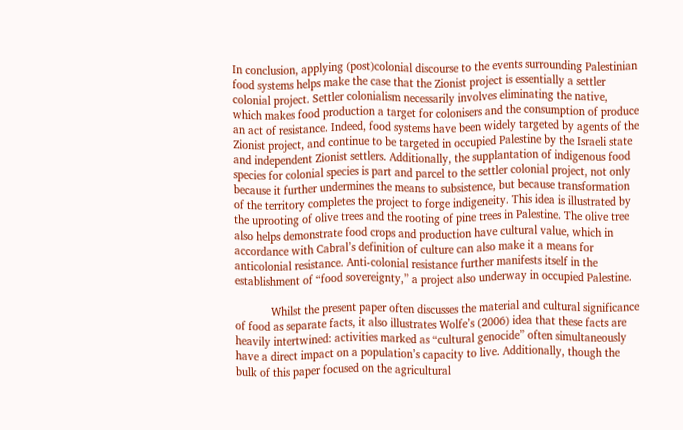In conclusion, applying (post)colonial discourse to the events surrounding Palestinian food systems helps make the case that the Zionist project is essentially a settler colonial project. Settler colonialism necessarily involves eliminating the native, which makes food production a target for colonisers and the consumption of produce an act of resistance. Indeed, food systems have been widely targeted by agents of the Zionist project, and continue to be targeted in occupied Palestine by the Israeli state and independent Zionist settlers. Additionally, the supplantation of indigenous food species for colonial species is part and parcel to the settler colonial project, not only because it further undermines the means to subsistence, but because transformation of the territory completes the project to forge indigeneity. This idea is illustrated by the uprooting of olive trees and the rooting of pine trees in Palestine. The olive tree also helps demonstrate food crops and production have cultural value, which in accordance with Cabral’s definition of culture can also make it a means for anticolonial resistance. Anti-colonial resistance further manifests itself in the establishment of “food sovereignty,” a project also underway in occupied Palestine.

            Whilst the present paper often discusses the material and cultural significance of food as separate facts, it also illustrates Wolfe’s (2006) idea that these facts are heavily intertwined: activities marked as “cultural genocide” often simultaneously have a direct impact on a population’s capacity to live. Additionally, though the bulk of this paper focused on the agricultural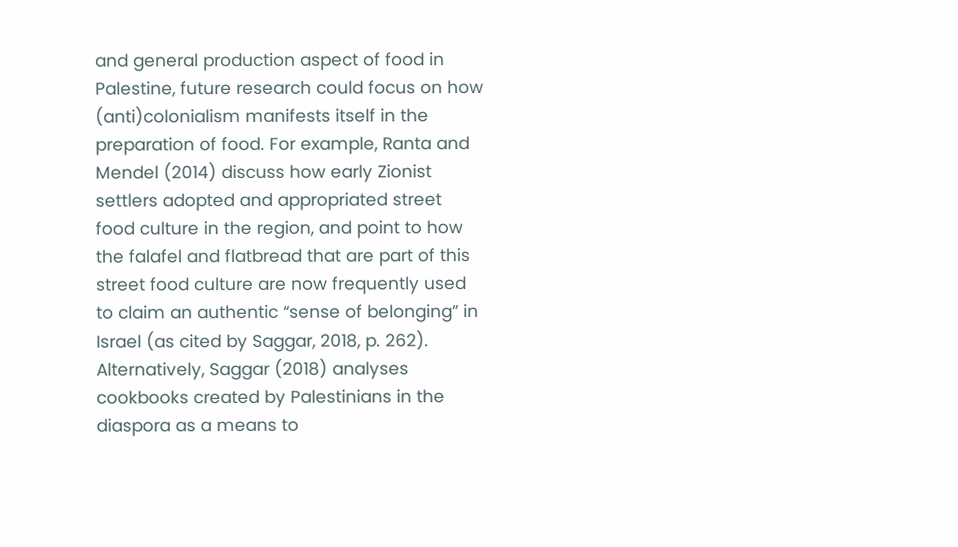and general production aspect of food in Palestine, future research could focus on how (anti)colonialism manifests itself in the preparation of food. For example, Ranta and Mendel (2014) discuss how early Zionist settlers adopted and appropriated street food culture in the region, and point to how the falafel and flatbread that are part of this street food culture are now frequently used to claim an authentic “sense of belonging” in Israel (as cited by Saggar, 2018, p. 262). Alternatively, Saggar (2018) analyses cookbooks created by Palestinians in the diaspora as a means to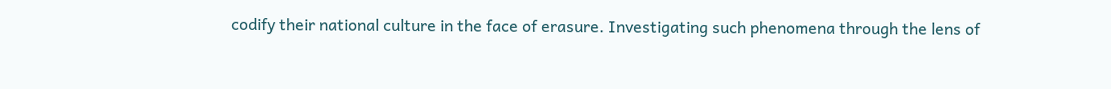codify their national culture in the face of erasure. Investigating such phenomena through the lens of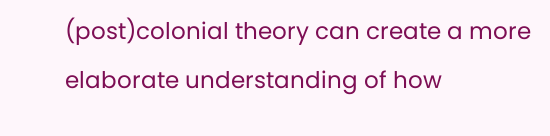(post)colonial theory can create a more elaborate understanding of how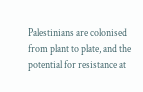Palestinians are colonised from plant to plate, and the potential for resistance at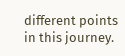different points in this journey.